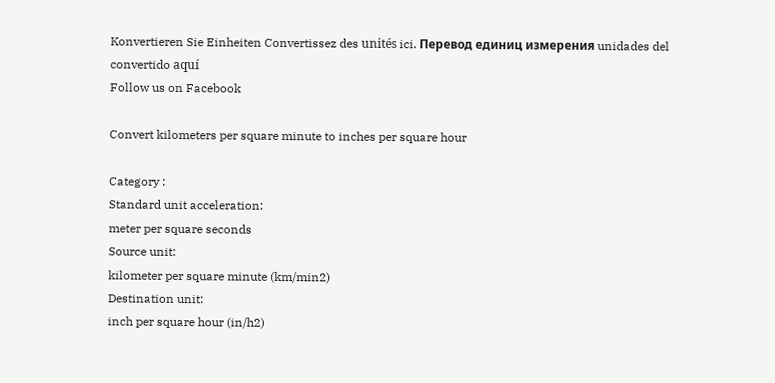Konvertieren Sie Einheiten Convertissez des unités ici. Перевод единиц измерения unidades del convertido aquí
Follow us on Facebook

Convert kilometers per square minute to inches per square hour

Category :
Standard unit acceleration:
meter per square seconds
Source unit:
kilometer per square minute (km/min2)
Destination unit:
inch per square hour (in/h2)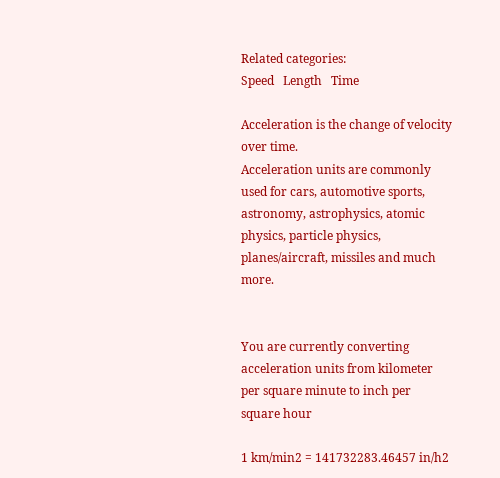Related categories:
Speed   Length   Time

Acceleration is the change of velocity over time.
Acceleration units are commonly used for cars, automotive sports, astronomy, astrophysics, atomic physics, particle physics, planes/aircraft, missiles and much more.


You are currently converting acceleration units from kilometer per square minute to inch per square hour

1 km/min2 = 141732283.46457 in/h2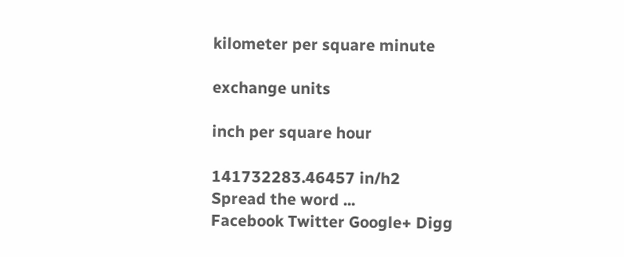kilometer per square minute

exchange units

inch per square hour

141732283.46457 in/h2
Spread the word ...
Facebook Twitter Google+ Digg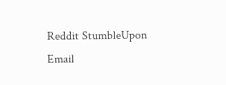Reddit StumbleUpon Email